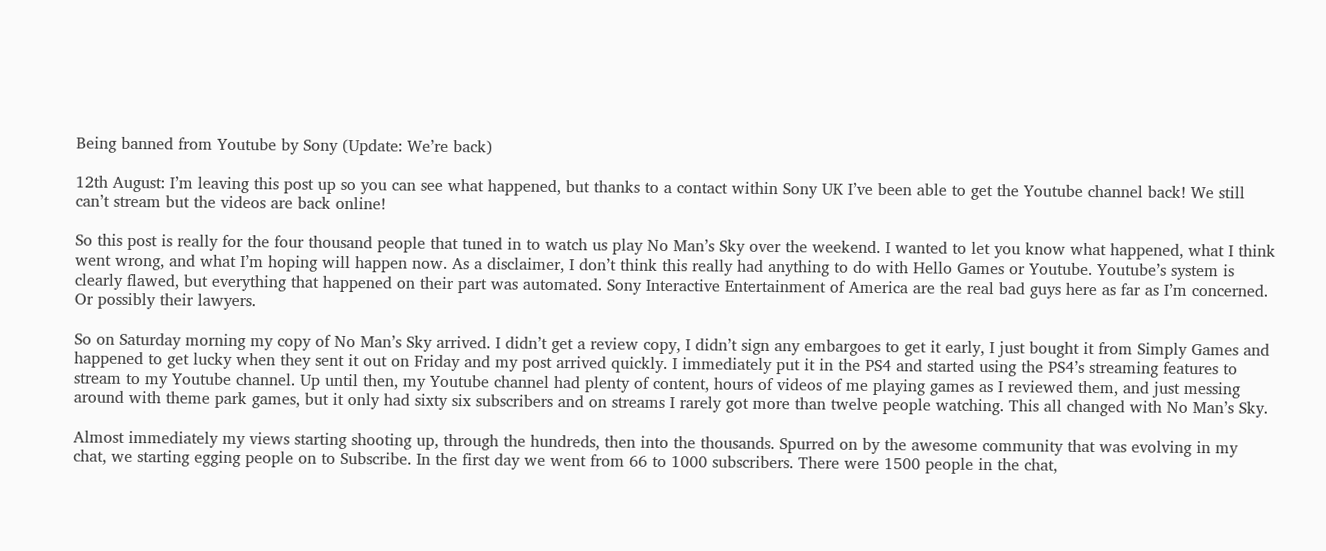Being banned from Youtube by Sony (Update: We’re back)

12th August: I’m leaving this post up so you can see what happened, but thanks to a contact within Sony UK I’ve been able to get the Youtube channel back! We still can’t stream but the videos are back online!

So this post is really for the four thousand people that tuned in to watch us play No Man’s Sky over the weekend. I wanted to let you know what happened, what I think went wrong, and what I’m hoping will happen now. As a disclaimer, I don’t think this really had anything to do with Hello Games or Youtube. Youtube’s system is clearly flawed, but everything that happened on their part was automated. Sony Interactive Entertainment of America are the real bad guys here as far as I’m concerned. Or possibly their lawyers.

So on Saturday morning my copy of No Man’s Sky arrived. I didn’t get a review copy, I didn’t sign any embargoes to get it early, I just bought it from Simply Games and happened to get lucky when they sent it out on Friday and my post arrived quickly. I immediately put it in the PS4 and started using the PS4’s streaming features to stream to my Youtube channel. Up until then, my Youtube channel had plenty of content, hours of videos of me playing games as I reviewed them, and just messing around with theme park games, but it only had sixty six subscribers and on streams I rarely got more than twelve people watching. This all changed with No Man’s Sky.

Almost immediately my views starting shooting up, through the hundreds, then into the thousands. Spurred on by the awesome community that was evolving in my chat, we starting egging people on to Subscribe. In the first day we went from 66 to 1000 subscribers. There were 1500 people in the chat,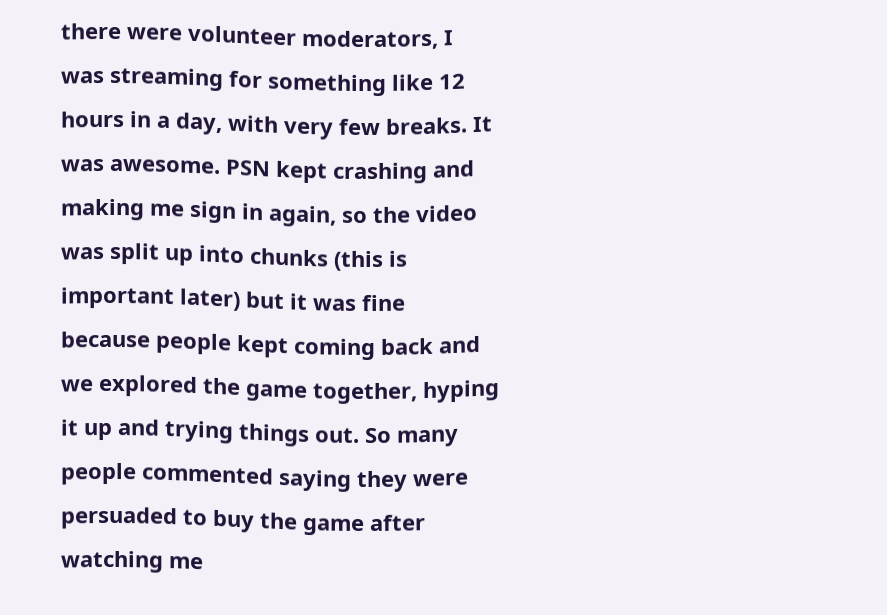there were volunteer moderators, I was streaming for something like 12 hours in a day, with very few breaks. It was awesome. PSN kept crashing and making me sign in again, so the video was split up into chunks (this is important later) but it was fine because people kept coming back and we explored the game together, hyping it up and trying things out. So many people commented saying they were persuaded to buy the game after watching me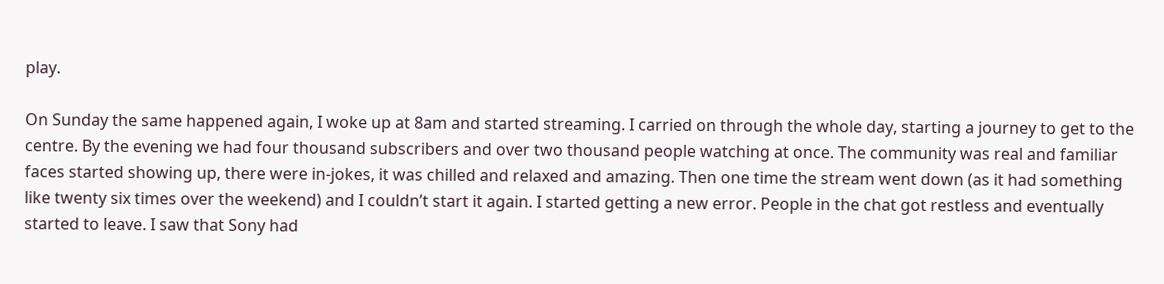play.

On Sunday the same happened again, I woke up at 8am and started streaming. I carried on through the whole day, starting a journey to get to the centre. By the evening we had four thousand subscribers and over two thousand people watching at once. The community was real and familiar faces started showing up, there were in-jokes, it was chilled and relaxed and amazing. Then one time the stream went down (as it had something like twenty six times over the weekend) and I couldn’t start it again. I started getting a new error. People in the chat got restless and eventually started to leave. I saw that Sony had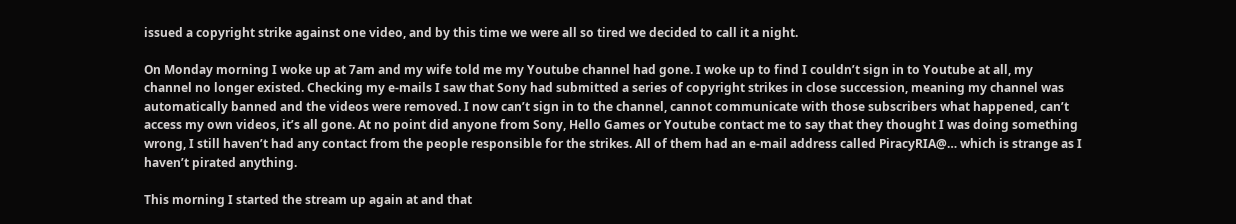issued a copyright strike against one video, and by this time we were all so tired we decided to call it a night.

On Monday morning I woke up at 7am and my wife told me my Youtube channel had gone. I woke up to find I couldn’t sign in to Youtube at all, my channel no longer existed. Checking my e-mails I saw that Sony had submitted a series of copyright strikes in close succession, meaning my channel was automatically banned and the videos were removed. I now can’t sign in to the channel, cannot communicate with those subscribers what happened, can’t access my own videos, it’s all gone. At no point did anyone from Sony, Hello Games or Youtube contact me to say that they thought I was doing something wrong, I still haven’t had any contact from the people responsible for the strikes. All of them had an e-mail address called PiracyRIA@… which is strange as I haven’t pirated anything.

This morning I started the stream up again at and that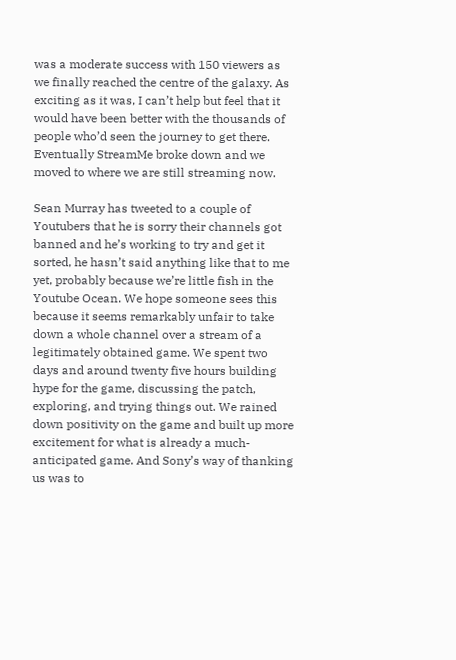was a moderate success with 150 viewers as we finally reached the centre of the galaxy. As exciting as it was, I can’t help but feel that it would have been better with the thousands of people who’d seen the journey to get there. Eventually StreamMe broke down and we moved to where we are still streaming now.

Sean Murray has tweeted to a couple of Youtubers that he is sorry their channels got banned and he’s working to try and get it sorted, he hasn’t said anything like that to me yet, probably because we’re little fish in the Youtube Ocean. We hope someone sees this because it seems remarkably unfair to take down a whole channel over a stream of a legitimately obtained game. We spent two days and around twenty five hours building hype for the game, discussing the patch, exploring, and trying things out. We rained down positivity on the game and built up more excitement for what is already a much-anticipated game. And Sony’s way of thanking us was to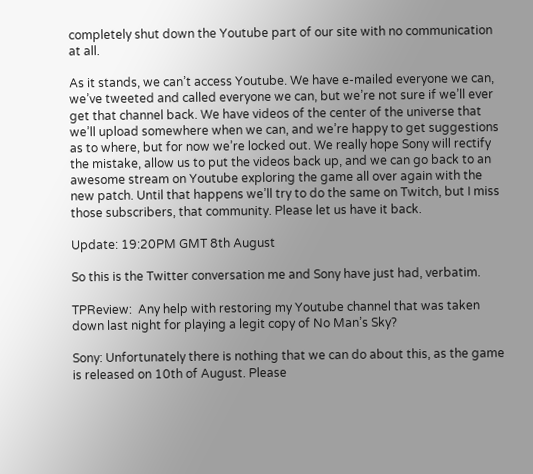completely shut down the Youtube part of our site with no communication at all.

As it stands, we can’t access Youtube. We have e-mailed everyone we can, we’ve tweeted and called everyone we can, but we’re not sure if we’ll ever get that channel back. We have videos of the center of the universe that we’ll upload somewhere when we can, and we’re happy to get suggestions as to where, but for now we’re locked out. We really hope Sony will rectify the mistake, allow us to put the videos back up, and we can go back to an awesome stream on Youtube exploring the game all over again with the new patch. Until that happens we’ll try to do the same on Twitch, but I miss those subscribers, that community. Please let us have it back.

Update: 19:20PM GMT 8th August

So this is the Twitter conversation me and Sony have just had, verbatim.

TPReview:  Any help with restoring my Youtube channel that was taken down last night for playing a legit copy of No Man’s Sky?

Sony: Unfortunately there is nothing that we can do about this, as the game is released on 10th of August. Please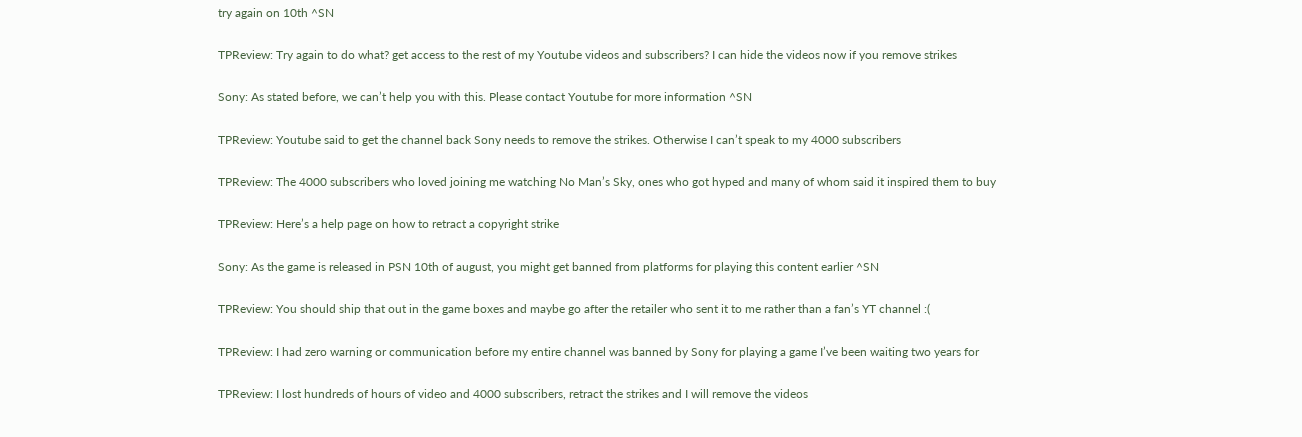try again on 10th ^SN

TPReview: Try again to do what? get access to the rest of my Youtube videos and subscribers? I can hide the videos now if you remove strikes

Sony: As stated before, we can’t help you with this. Please contact Youtube for more information ^SN

TPReview: Youtube said to get the channel back Sony needs to remove the strikes. Otherwise I can’t speak to my 4000 subscribers

TPReview: The 4000 subscribers who loved joining me watching No Man’s Sky, ones who got hyped and many of whom said it inspired them to buy

TPReview: Here’s a help page on how to retract a copyright strike

Sony: As the game is released in PSN 10th of august, you might get banned from platforms for playing this content earlier ^SN

TPReview: You should ship that out in the game boxes and maybe go after the retailer who sent it to me rather than a fan’s YT channel :(

TPReview: I had zero warning or communication before my entire channel was banned by Sony for playing a game I’ve been waiting two years for

TPReview: I lost hundreds of hours of video and 4000 subscribers, retract the strikes and I will remove the videos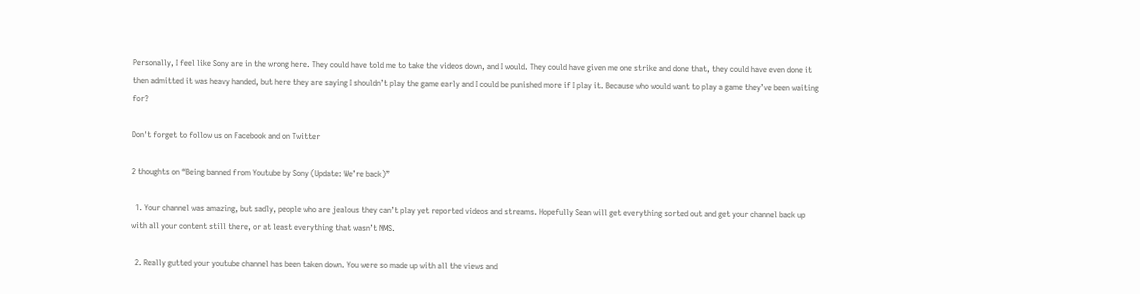Personally, I feel like Sony are in the wrong here. They could have told me to take the videos down, and I would. They could have given me one strike and done that, they could have even done it then admitted it was heavy handed, but here they are saying I shouldn’t play the game early and I could be punished more if I play it. Because who would want to play a game they’ve been waiting for?

Don't forget to follow us on Facebook and on Twitter

2 thoughts on “Being banned from Youtube by Sony (Update: We’re back)”

  1. Your channel was amazing, but sadly, people who are jealous they can’t play yet reported videos and streams. Hopefully Sean will get everything sorted out and get your channel back up with all your content still there, or at least everything that wasn’t NMS.

  2. Really gutted your youtube channel has been taken down. You were so made up with all the views and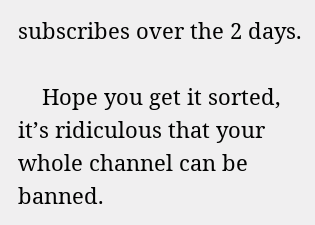subscribes over the 2 days.

    Hope you get it sorted, it’s ridiculous that your whole channel can be banned.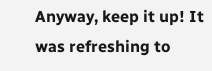Anyway, keep it up! It was refreshing to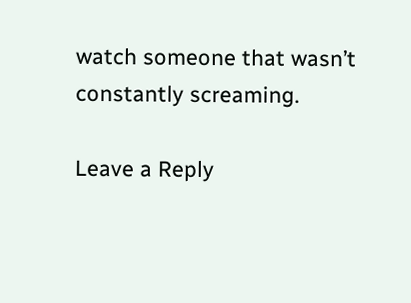watch someone that wasn’t constantly screaming.

Leave a Reply